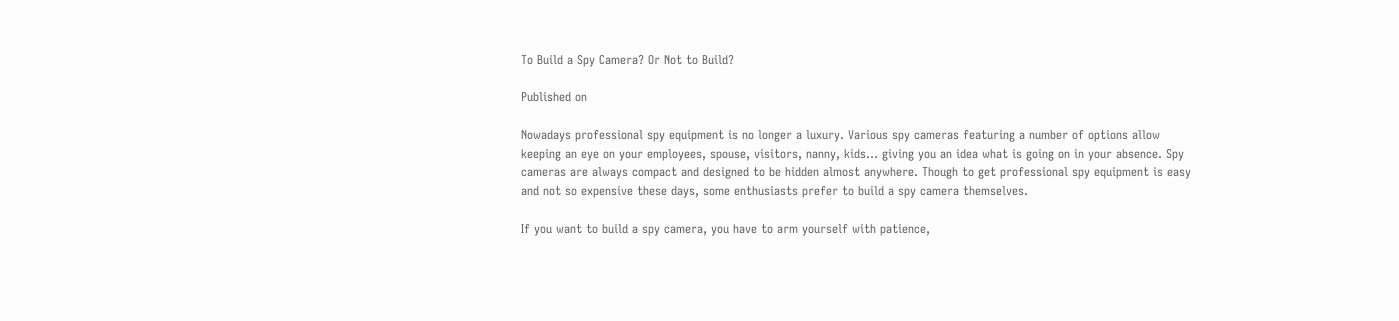To Build a Spy Camera? Or Not to Build?

Published on

Nowadays professional spy equipment is no longer a luxury. Various spy cameras featuring a number of options allow keeping an eye on your employees, spouse, visitors, nanny, kids… giving you an idea what is going on in your absence. Spy cameras are always compact and designed to be hidden almost anywhere. Though to get professional spy equipment is easy and not so expensive these days, some enthusiasts prefer to build a spy camera themselves.

If you want to build a spy camera, you have to arm yourself with patience,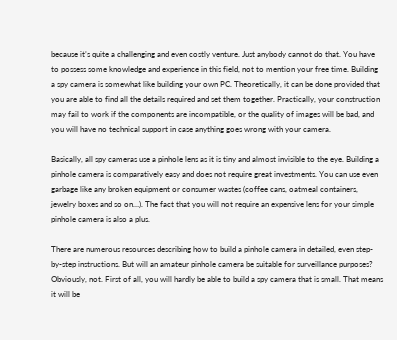because it’s quite a challenging and even costly venture. Just anybody cannot do that. You have to possess some knowledge and experience in this field, not to mention your free time. Building a spy camera is somewhat like building your own PC. Theoretically, it can be done provided that you are able to find all the details required and set them together. Practically, your construction may fail to work if the components are incompatible, or the quality of images will be bad, and you will have no technical support in case anything goes wrong with your camera.

Basically, all spy cameras use a pinhole lens as it is tiny and almost invisible to the eye. Building a pinhole camera is comparatively easy and does not require great investments. You can use even garbage like any broken equipment or consumer wastes (coffee cans, oatmeal containers, jewelry boxes and so on…). The fact that you will not require an expensive lens for your simple pinhole camera is also a plus.

There are numerous resources describing how to build a pinhole camera in detailed, even step-by-step instructions. But will an amateur pinhole camera be suitable for surveillance purposes? Obviously, not. First of all, you will hardly be able to build a spy camera that is small. That means it will be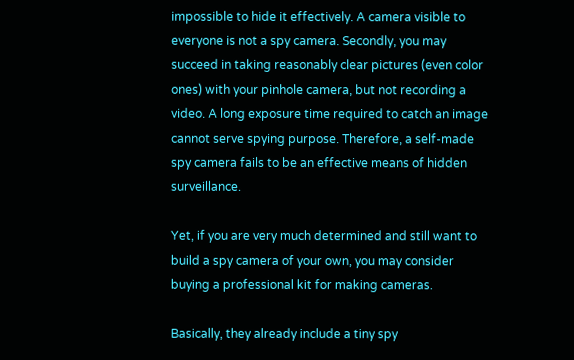impossible to hide it effectively. A camera visible to everyone is not a spy camera. Secondly, you may succeed in taking reasonably clear pictures (even color ones) with your pinhole camera, but not recording a video. A long exposure time required to catch an image cannot serve spying purpose. Therefore, a self-made spy camera fails to be an effective means of hidden surveillance.

Yet, if you are very much determined and still want to build a spy camera of your own, you may consider buying a professional kit for making cameras.

Basically, they already include a tiny spy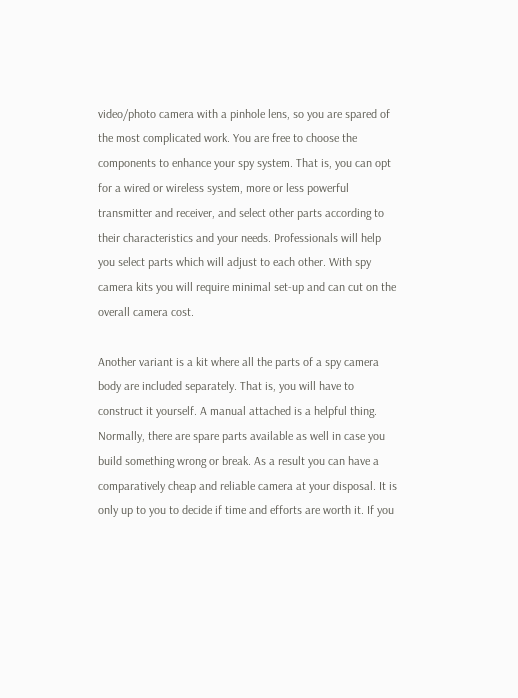video/photo camera with a pinhole lens, so you are spared of the most complicated work. You are free to choose the components to enhance your spy system. That is, you can opt for a wired or wireless system, more or less powerful transmitter and receiver, and select other parts according to their characteristics and your needs. Professionals will help you select parts which will adjust to each other. With spy camera kits you will require minimal set-up and can cut on the overall camera cost.

Another variant is a kit where all the parts of a spy camera body are included separately. That is, you will have to construct it yourself. A manual attached is a helpful thing. Normally, there are spare parts available as well in case you build something wrong or break. As a result you can have a comparatively cheap and reliable camera at your disposal. It is only up to you to decide if time and efforts are worth it. If you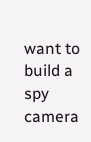want to build a spy camera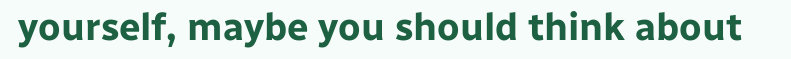yourself, maybe you should think about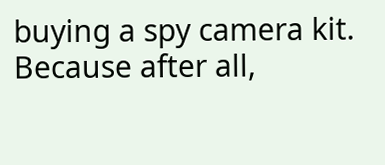buying a spy camera kit. Because after all,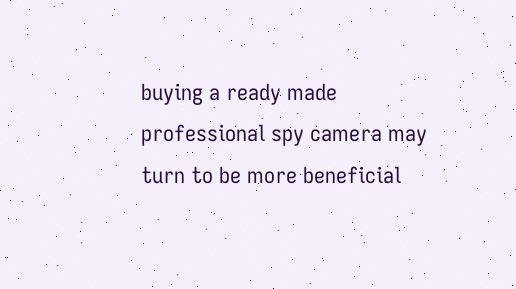buying a ready made professional spy camera may turn to be more beneficial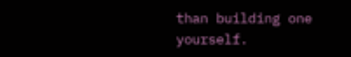than building one yourself.